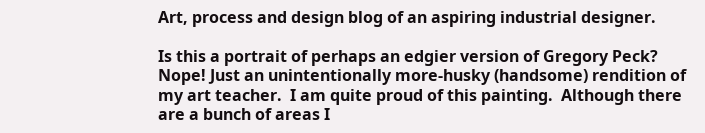Art, process and design blog of an aspiring industrial designer.

Is this a portrait of perhaps an edgier version of Gregory Peck? Nope! Just an unintentionally more-husky (handsome) rendition of my art teacher.  I am quite proud of this painting.  Although there are a bunch of areas I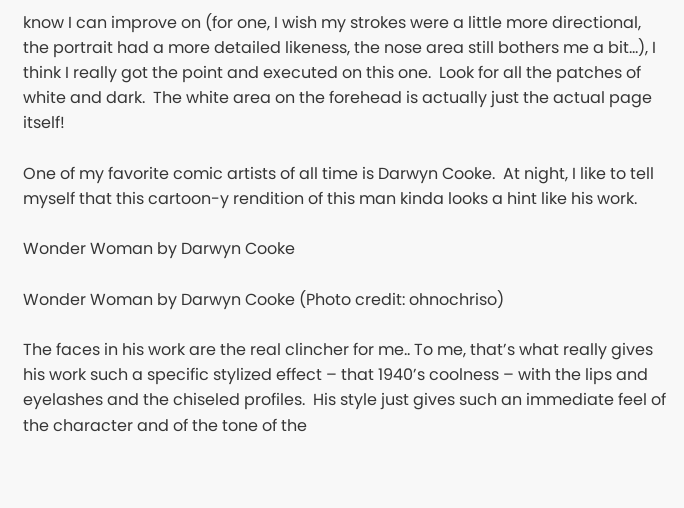know I can improve on (for one, I wish my strokes were a little more directional, the portrait had a more detailed likeness, the nose area still bothers me a bit…), I think I really got the point and executed on this one.  Look for all the patches of white and dark.  The white area on the forehead is actually just the actual page itself!

One of my favorite comic artists of all time is Darwyn Cooke.  At night, I like to tell myself that this cartoon-y rendition of this man kinda looks a hint like his work.

Wonder Woman by Darwyn Cooke

Wonder Woman by Darwyn Cooke (Photo credit: ohnochriso)

The faces in his work are the real clincher for me.. To me, that’s what really gives his work such a specific stylized effect – that 1940’s coolness – with the lips and eyelashes and the chiseled profiles.  His style just gives such an immediate feel of the character and of the tone of the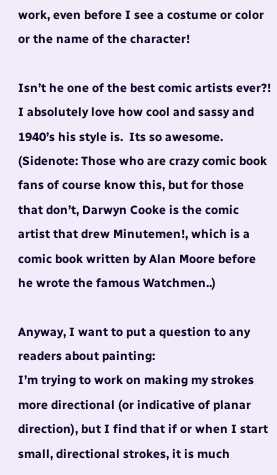work, even before I see a costume or color or the name of the character!

Isn’t he one of the best comic artists ever?!  I absolutely love how cool and sassy and 1940’s his style is.  Its so awesome.
(Sidenote: Those who are crazy comic book fans of course know this, but for those that don’t, Darwyn Cooke is the comic artist that drew Minutemen!, which is a comic book written by Alan Moore before he wrote the famous Watchmen..)

Anyway, I want to put a question to any readers about painting:
I’m trying to work on making my strokes more directional (or indicative of planar direction), but I find that if or when I start small, directional strokes, it is much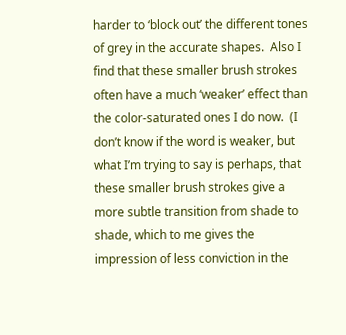harder to ‘block out’ the different tones of grey in the accurate shapes.  Also I find that these smaller brush strokes often have a much ‘weaker’ effect than the color-saturated ones I do now.  (I don’t know if the word is weaker, but what I’m trying to say is perhaps, that these smaller brush strokes give a more subtle transition from shade to shade, which to me gives the impression of less conviction in the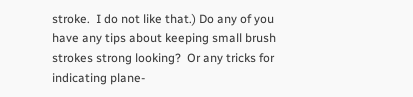stroke.  I do not like that.) Do any of you have any tips about keeping small brush strokes strong looking?  Or any tricks for indicating plane-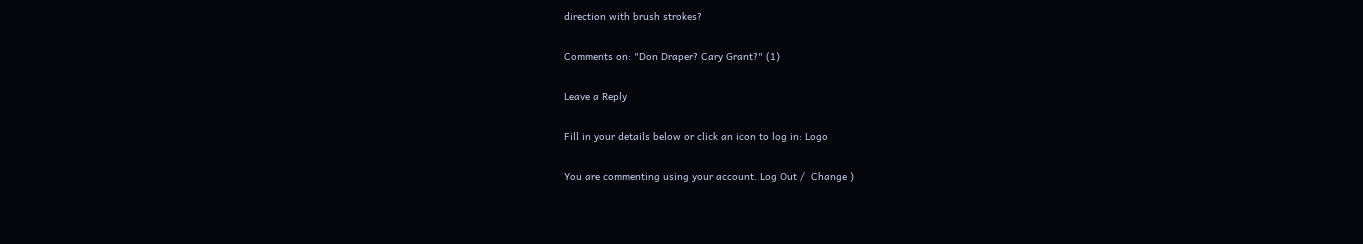direction with brush strokes?

Comments on: "Don Draper? Cary Grant?" (1)

Leave a Reply

Fill in your details below or click an icon to log in: Logo

You are commenting using your account. Log Out /  Change )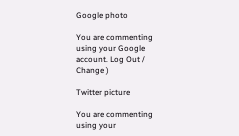Google photo

You are commenting using your Google account. Log Out /  Change )

Twitter picture

You are commenting using your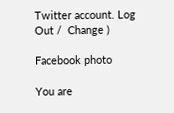Twitter account. Log Out /  Change )

Facebook photo

You are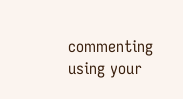commenting using your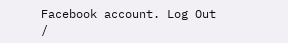Facebook account. Log Out /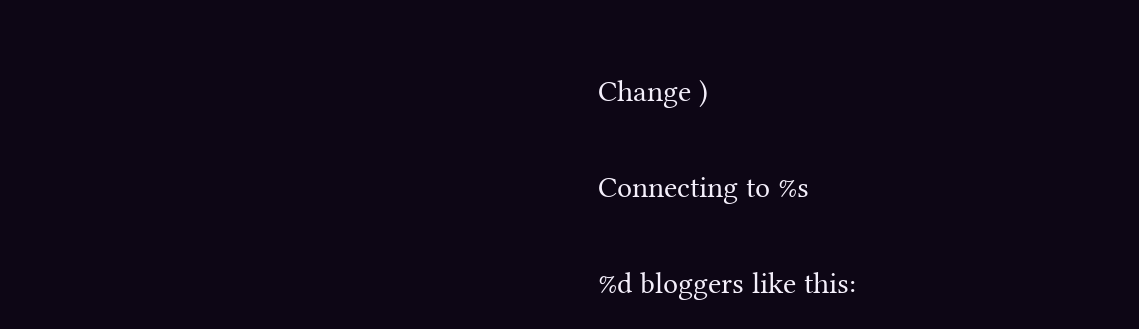Change )

Connecting to %s

%d bloggers like this: